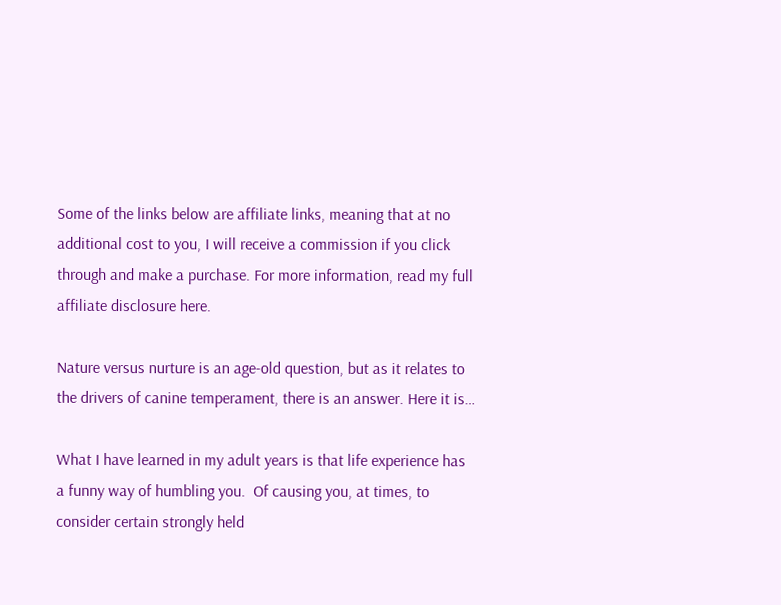Some of the links below are affiliate links, meaning that at no additional cost to you, I will receive a commission if you click through and make a purchase. For more information, read my full affiliate disclosure here.

Nature versus nurture is an age-old question, but as it relates to the drivers of canine temperament, there is an answer. Here it is…

What I have learned in my adult years is that life experience has a funny way of humbling you.  Of causing you, at times, to consider certain strongly held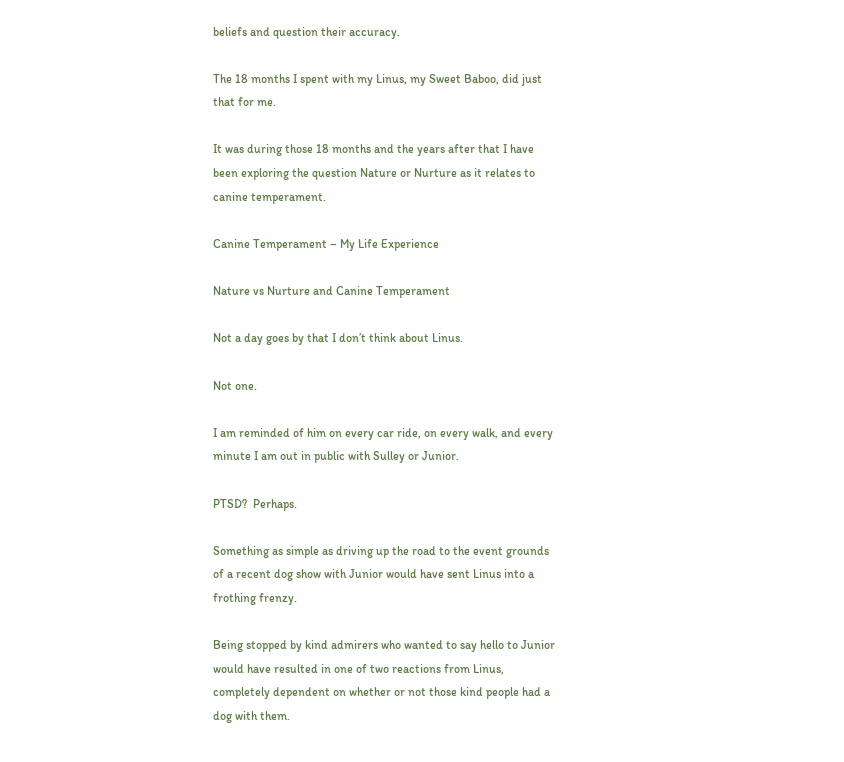beliefs and question their accuracy.

The 18 months I spent with my Linus, my Sweet Baboo, did just that for me.

It was during those 18 months and the years after that I have been exploring the question Nature or Nurture as it relates to canine temperament.

Canine Temperament – My Life Experience

Nature vs Nurture and Canine Temperament

Not a day goes by that I don’t think about Linus.

Not one.

I am reminded of him on every car ride, on every walk, and every minute I am out in public with Sulley or Junior.

PTSD?  Perhaps.

Something as simple as driving up the road to the event grounds of a recent dog show with Junior would have sent Linus into a frothing frenzy.

Being stopped by kind admirers who wanted to say hello to Junior would have resulted in one of two reactions from Linus, completely dependent on whether or not those kind people had a dog with them.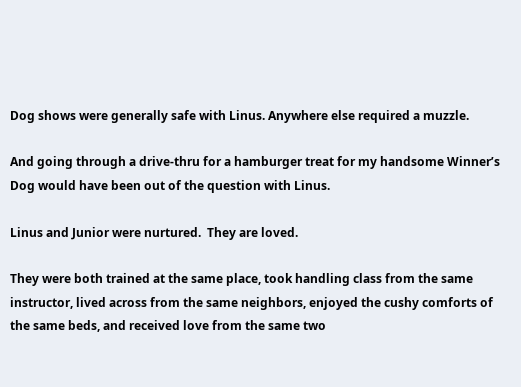Dog shows were generally safe with Linus. Anywhere else required a muzzle.

And going through a drive-thru for a hamburger treat for my handsome Winner’s Dog would have been out of the question with Linus.

Linus and Junior were nurtured.  They are loved.

They were both trained at the same place, took handling class from the same instructor, lived across from the same neighbors, enjoyed the cushy comforts of the same beds, and received love from the same two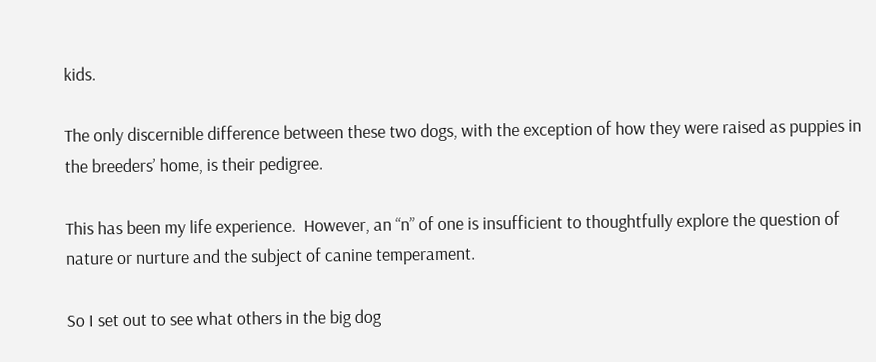kids.

The only discernible difference between these two dogs, with the exception of how they were raised as puppies in the breeders’ home, is their pedigree.

This has been my life experience.  However, an “n” of one is insufficient to thoughtfully explore the question of nature or nurture and the subject of canine temperament.

So I set out to see what others in the big dog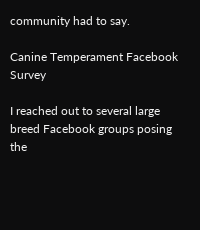community had to say.

Canine Temperament Facebook Survey

I reached out to several large breed Facebook groups posing the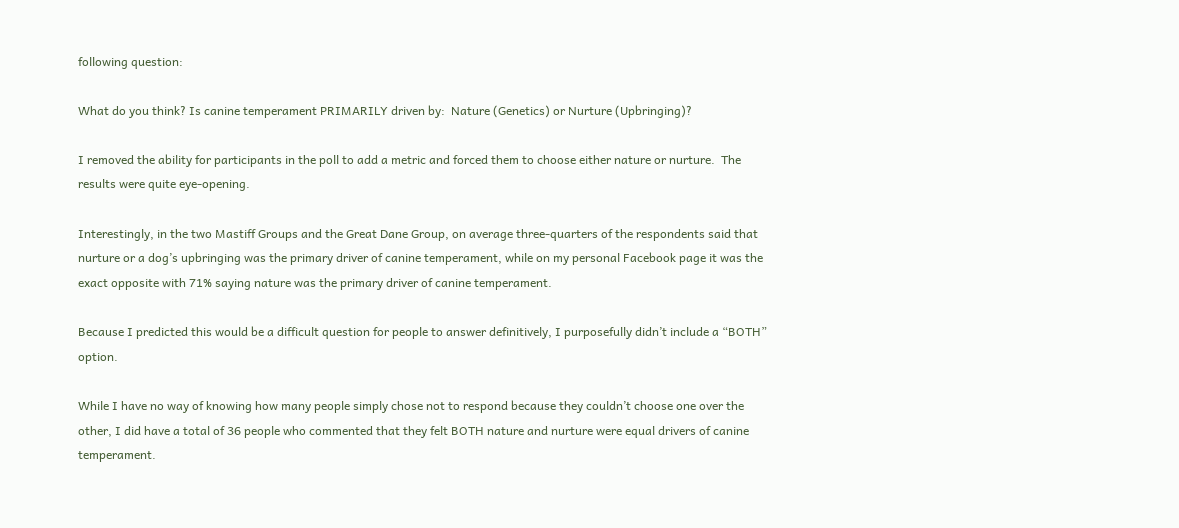following question:

What do you think? Is canine temperament PRIMARILY driven by:  Nature (Genetics) or Nurture (Upbringing)?

I removed the ability for participants in the poll to add a metric and forced them to choose either nature or nurture.  The results were quite eye-opening.

Interestingly, in the two Mastiff Groups and the Great Dane Group, on average three-quarters of the respondents said that nurture or a dog’s upbringing was the primary driver of canine temperament, while on my personal Facebook page it was the exact opposite with 71% saying nature was the primary driver of canine temperament.

Because I predicted this would be a difficult question for people to answer definitively, I purposefully didn’t include a “BOTH” option.

While I have no way of knowing how many people simply chose not to respond because they couldn’t choose one over the other, I did have a total of 36 people who commented that they felt BOTH nature and nurture were equal drivers of canine temperament.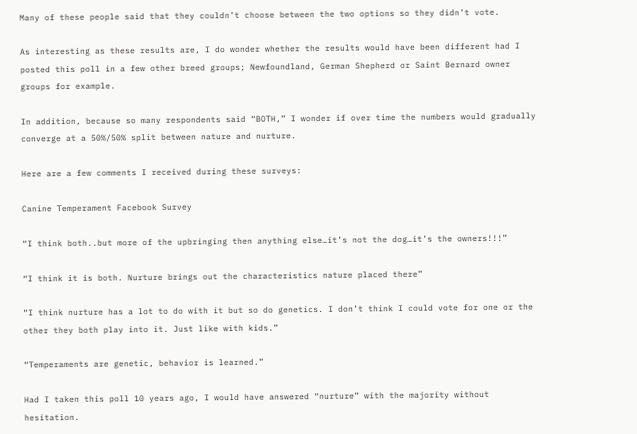Many of these people said that they couldn’t choose between the two options so they didn’t vote.

As interesting as these results are, I do wonder whether the results would have been different had I posted this poll in a few other breed groups; Newfoundland, German Shepherd or Saint Bernard owner groups for example.

In addition, because so many respondents said “BOTH,” I wonder if over time the numbers would gradually converge at a 50%/50% split between nature and nurture.

Here are a few comments I received during these surveys:

Canine Temperament Facebook Survey

“I think both..but more of the upbringing then anything else…it’s not the dog…it’s the owners!!!”

“I think it is both. Nurture brings out the characteristics nature placed there”

“I think nurture has a lot to do with it but so do genetics. I don’t think I could vote for one or the other they both play into it. Just like with kids.”

“Temperaments are genetic, behavior is learned.”

Had I taken this poll 10 years ago, I would have answered “nurture” with the majority without hesitation.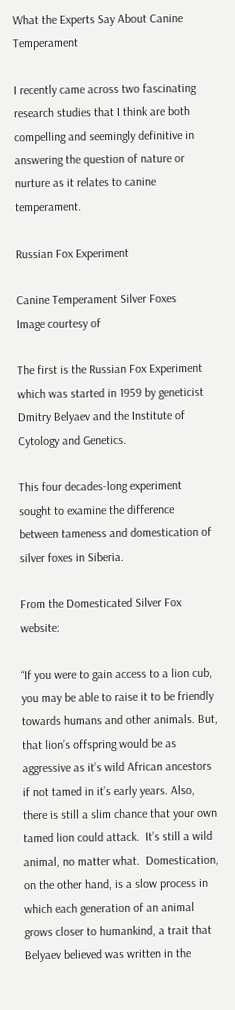What the Experts Say About Canine Temperament

I recently came across two fascinating research studies that I think are both compelling and seemingly definitive in answering the question of nature or nurture as it relates to canine temperament.

Russian Fox Experiment

Canine Temperament Silver Foxes
Image courtesy of

The first is the Russian Fox Experiment which was started in 1959 by geneticist Dmitry Belyaev and the Institute of Cytology and Genetics.

This four decades-long experiment sought to examine the difference between tameness and domestication of silver foxes in Siberia.

From the Domesticated Silver Fox website:

“If you were to gain access to a lion cub, you may be able to raise it to be friendly towards humans and other animals. But, that lion’s offspring would be as aggressive as it’s wild African ancestors if not tamed in it’s early years. Also, there is still a slim chance that your own tamed lion could attack.  It’s still a wild animal, no matter what.  Domestication, on the other hand, is a slow process in which each generation of an animal grows closer to humankind, a trait that Belyaev believed was written in the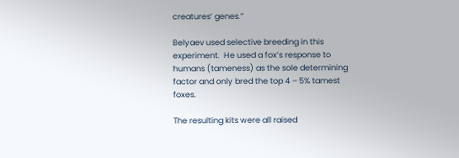creatures’ genes.”

Belyaev used selective breeding in this experiment.  He used a fox’s response to humans (tameness) as the sole determining factor and only bred the top 4 – 5% tamest foxes.

The resulting kits were all raised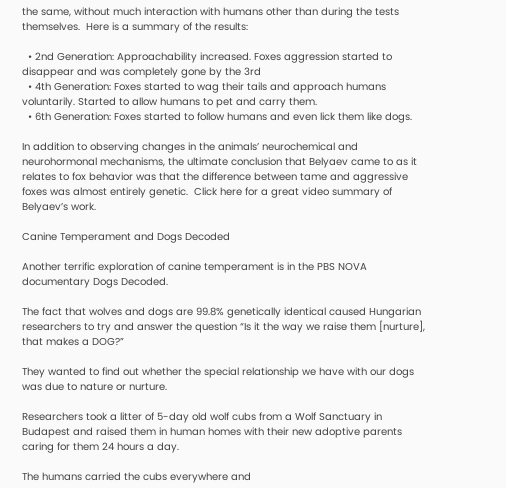the same, without much interaction with humans other than during the tests themselves.  Here is a summary of the results:

  • 2nd Generation: Approachability increased. Foxes aggression started to disappear and was completely gone by the 3rd
  • 4th Generation: Foxes started to wag their tails and approach humans voluntarily. Started to allow humans to pet and carry them.
  • 6th Generation: Foxes started to follow humans and even lick them like dogs.

In addition to observing changes in the animals’ neurochemical and neurohormonal mechanisms, the ultimate conclusion that Belyaev came to as it relates to fox behavior was that the difference between tame and aggressive foxes was almost entirely genetic.  Click here for a great video summary of Belyaev’s work.

Canine Temperament and Dogs Decoded

Another terrific exploration of canine temperament is in the PBS NOVA documentary Dogs Decoded.

The fact that wolves and dogs are 99.8% genetically identical caused Hungarian researchers to try and answer the question “Is it the way we raise them [nurture], that makes a DOG?”

They wanted to find out whether the special relationship we have with our dogs was due to nature or nurture.

Researchers took a litter of 5-day old wolf cubs from a Wolf Sanctuary in Budapest and raised them in human homes with their new adoptive parents caring for them 24 hours a day.

The humans carried the cubs everywhere and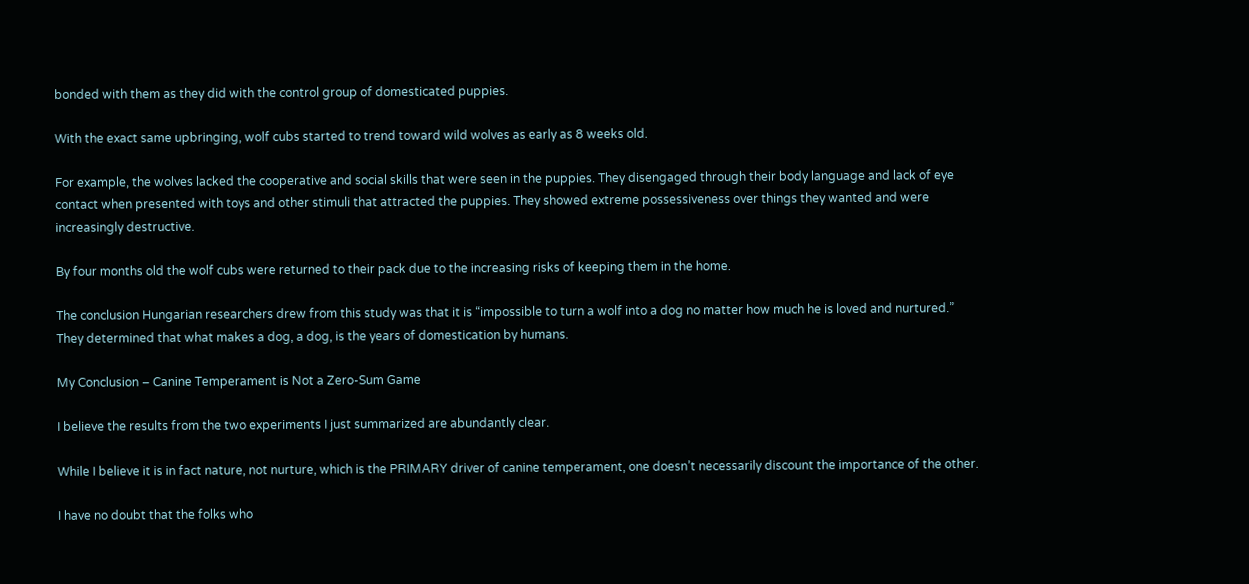bonded with them as they did with the control group of domesticated puppies.

With the exact same upbringing, wolf cubs started to trend toward wild wolves as early as 8 weeks old.

For example, the wolves lacked the cooperative and social skills that were seen in the puppies. They disengaged through their body language and lack of eye contact when presented with toys and other stimuli that attracted the puppies. They showed extreme possessiveness over things they wanted and were increasingly destructive.

By four months old the wolf cubs were returned to their pack due to the increasing risks of keeping them in the home.

The conclusion Hungarian researchers drew from this study was that it is “impossible to turn a wolf into a dog no matter how much he is loved and nurtured.” They determined that what makes a dog, a dog, is the years of domestication by humans.

My Conclusion – Canine Temperament is Not a Zero-Sum Game

I believe the results from the two experiments I just summarized are abundantly clear.

While I believe it is in fact nature, not nurture, which is the PRIMARY driver of canine temperament, one doesn’t necessarily discount the importance of the other.

I have no doubt that the folks who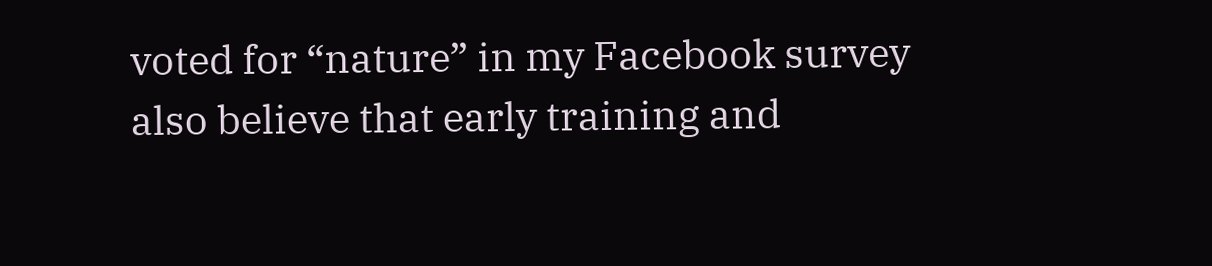voted for “nature” in my Facebook survey also believe that early training and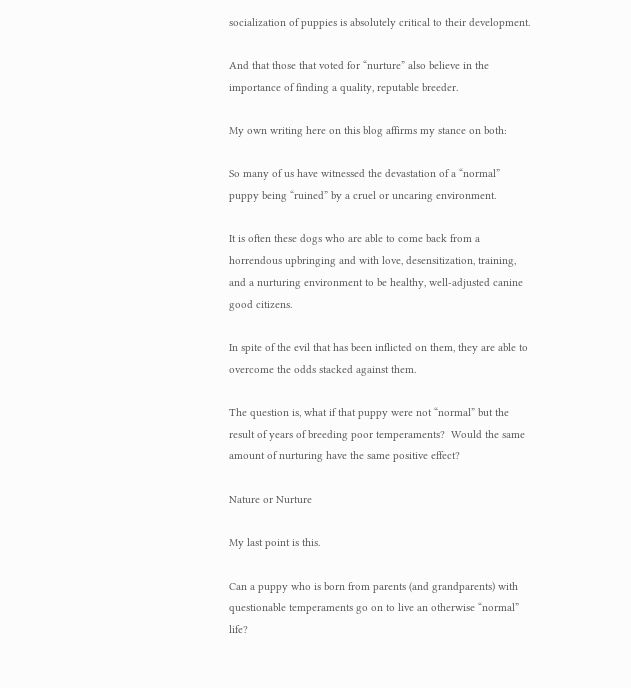socialization of puppies is absolutely critical to their development.

And that those that voted for “nurture” also believe in the importance of finding a quality, reputable breeder.

My own writing here on this blog affirms my stance on both:

So many of us have witnessed the devastation of a “normal” puppy being “ruined” by a cruel or uncaring environment.

It is often these dogs who are able to come back from a horrendous upbringing and with love, desensitization, training, and a nurturing environment to be healthy, well-adjusted canine good citizens.

In spite of the evil that has been inflicted on them, they are able to overcome the odds stacked against them.

The question is, what if that puppy were not “normal” but the result of years of breeding poor temperaments?  Would the same amount of nurturing have the same positive effect?

Nature or Nurture

My last point is this.

Can a puppy who is born from parents (and grandparents) with questionable temperaments go on to live an otherwise “normal” life?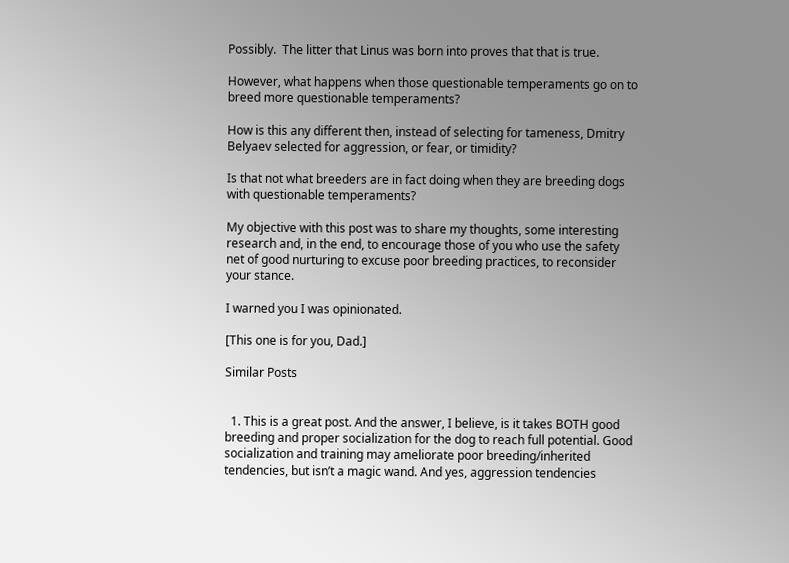Possibly.  The litter that Linus was born into proves that that is true.

However, what happens when those questionable temperaments go on to breed more questionable temperaments?

How is this any different then, instead of selecting for tameness, Dmitry Belyaev selected for aggression, or fear, or timidity?

Is that not what breeders are in fact doing when they are breeding dogs with questionable temperaments?

My objective with this post was to share my thoughts, some interesting research and, in the end, to encourage those of you who use the safety net of good nurturing to excuse poor breeding practices, to reconsider your stance.

I warned you I was opinionated.

[This one is for you, Dad.]

Similar Posts


  1. This is a great post. And the answer, I believe, is it takes BOTH good breeding and proper socialization for the dog to reach full potential. Good socialization and training may ameliorate poor breeding/inherited tendencies, but isn’t a magic wand. And yes, aggression tendencies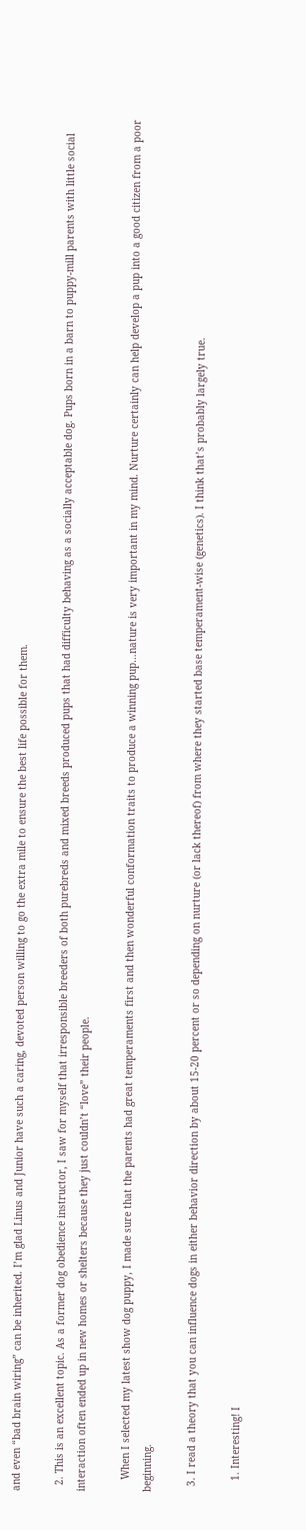and even “bad brain wiring” can be inherited. I’m glad Linus and Junior have such a caring, devoted person willing to go the extra mile to ensure the best life possible for them.

  2. This is an excellent topic. As a former dog obedience instructor, I saw for myself that irresponsible breeders of both purebreds and mixed breeds produced pups that had difficulty behaving as a socially acceptable dog. Pups born in a barn to puppy-mill parents with little social interaction often ended up in new homes or shelters because they just couldn’t “love” their people.

    When I selected my latest show dog puppy, I made sure that the parents had great temperaments first and then wonderful conformation traits to produce a winning pup…nature is very important in my mind. Nurture certainly can help develop a pup into a good citizen from a poor beginning.

  3. I read a theory that you can influence dogs in either behavior direction by about 15-20 percent or so depending on nurture (or lack thereof) from where they started base temperament-wise (genetics). I think that’s probably largely true.

    1. Interesting! I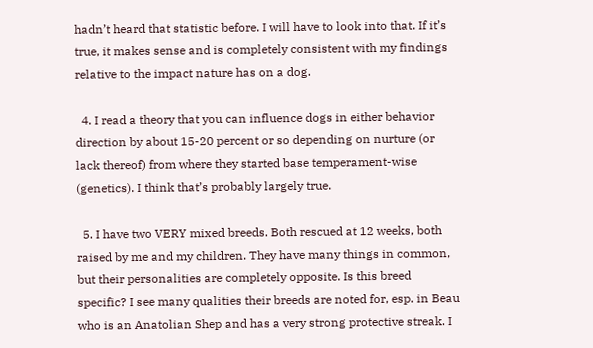hadn’t heard that statistic before. I will have to look into that. If it’s true, it makes sense and is completely consistent with my findings relative to the impact nature has on a dog.

  4. I read a theory that you can influence dogs in either behavior direction by about 15-20 percent or so depending on nurture (or lack thereof) from where they started base temperament-wise (genetics). I think that’s probably largely true.

  5. I have two VERY mixed breeds. Both rescued at 12 weeks, both raised by me and my children. They have many things in common, but their personalities are completely opposite. Is this breed specific? I see many qualities their breeds are noted for, esp. in Beau who is an Anatolian Shep and has a very strong protective streak. I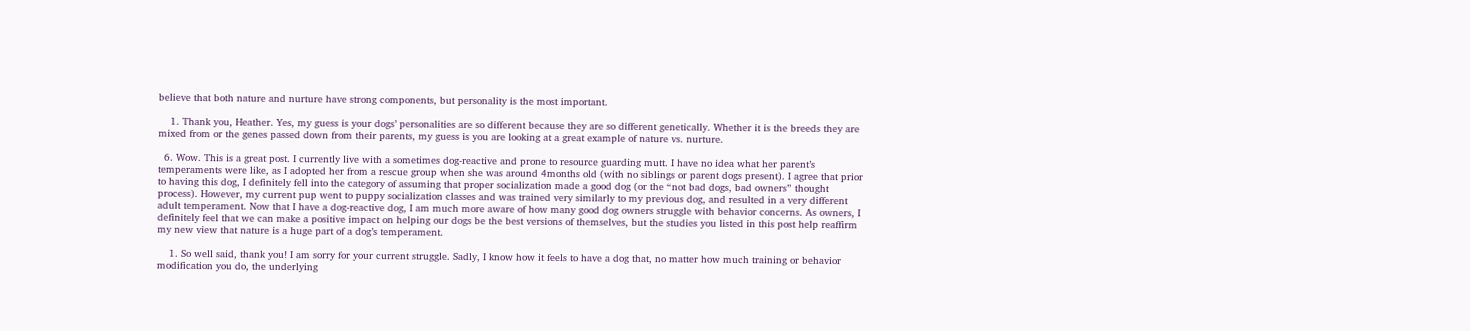believe that both nature and nurture have strong components, but personality is the most important.

    1. Thank you, Heather. Yes, my guess is your dogs’ personalities are so different because they are so different genetically. Whether it is the breeds they are mixed from or the genes passed down from their parents, my guess is you are looking at a great example of nature vs. nurture.

  6. Wow. This is a great post. I currently live with a sometimes dog-reactive and prone to resource guarding mutt. I have no idea what her parent’s temperaments were like, as I adopted her from a rescue group when she was around 4months old (with no siblings or parent dogs present). I agree that prior to having this dog, I definitely fell into the category of assuming that proper socialization made a good dog (or the “not bad dogs, bad owners” thought process). However, my current pup went to puppy socialization classes and was trained very similarly to my previous dog, and resulted in a very different adult temperament. Now that I have a dog-reactive dog, I am much more aware of how many good dog owners struggle with behavior concerns. As owners, I definitely feel that we can make a positive impact on helping our dogs be the best versions of themselves, but the studies you listed in this post help reaffirm my new view that nature is a huge part of a dog’s temperament.

    1. So well said, thank you! I am sorry for your current struggle. Sadly, I know how it feels to have a dog that, no matter how much training or behavior modification you do, the underlying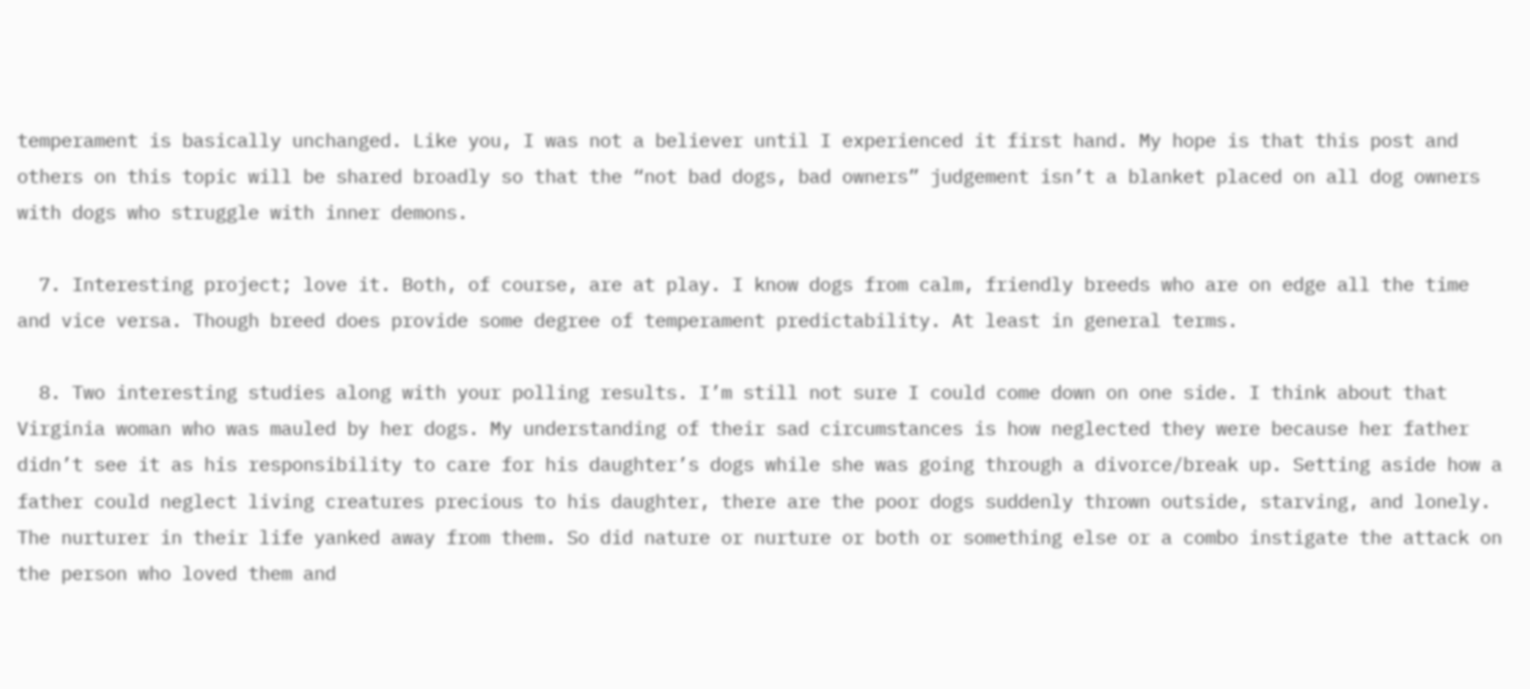temperament is basically unchanged. Like you, I was not a believer until I experienced it first hand. My hope is that this post and others on this topic will be shared broadly so that the “not bad dogs, bad owners” judgement isn’t a blanket placed on all dog owners with dogs who struggle with inner demons.

  7. Interesting project; love it. Both, of course, are at play. I know dogs from calm, friendly breeds who are on edge all the time and vice versa. Though breed does provide some degree of temperament predictability. At least in general terms.

  8. Two interesting studies along with your polling results. I’m still not sure I could come down on one side. I think about that Virginia woman who was mauled by her dogs. My understanding of their sad circumstances is how neglected they were because her father didn’t see it as his responsibility to care for his daughter’s dogs while she was going through a divorce/break up. Setting aside how a father could neglect living creatures precious to his daughter, there are the poor dogs suddenly thrown outside, starving, and lonely. The nurturer in their life yanked away from them. So did nature or nurture or both or something else or a combo instigate the attack on the person who loved them and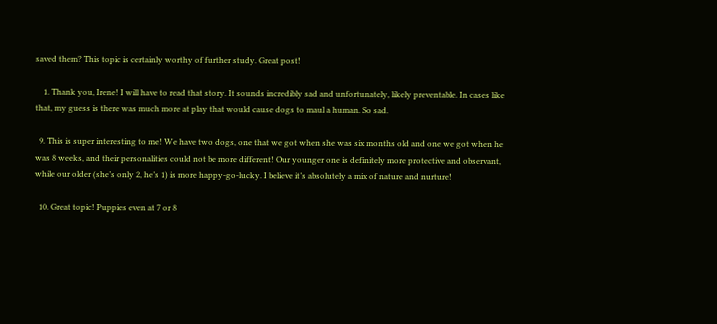saved them? This topic is certainly worthy of further study. Great post!

    1. Thank you, Irene! I will have to read that story. It sounds incredibly sad and unfortunately, likely preventable. In cases like that, my guess is there was much more at play that would cause dogs to maul a human. So sad.

  9. This is super interesting to me! We have two dogs, one that we got when she was six months old and one we got when he was 8 weeks, and their personalities could not be more different! Our younger one is definitely more protective and observant, while our older (she’s only 2, he’s 1) is more happy-go-lucky. I believe it’s absolutely a mix of nature and nurture!

  10. Great topic! Puppies even at 7 or 8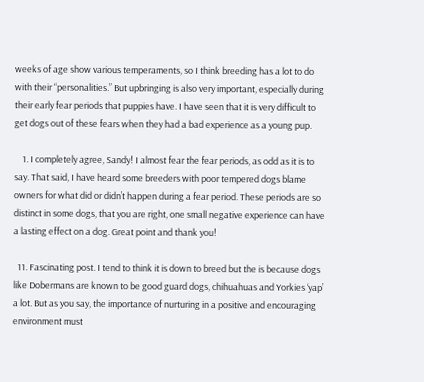weeks of age show various temperaments, so I think breeding has a lot to do with their “personalities.” But upbringing is also very important, especially during their early fear periods that puppies have. I have seen that it is very difficult to get dogs out of these fears when they had a bad experience as a young pup.

    1. I completely agree, Sandy! I almost fear the fear periods, as odd as it is to say. That said, I have heard some breeders with poor tempered dogs blame owners for what did or didn’t happen during a fear period. These periods are so distinct in some dogs, that you are right, one small negative experience can have a lasting effect on a dog. Great point and thank you!

  11. Fascinating post. I tend to think it is down to breed but the is because dogs like Dobermans are known to be good guard dogs, chihuahuas and Yorkies ‘yap’ a lot. But as you say, the importance of nurturing in a positive and encouraging environment must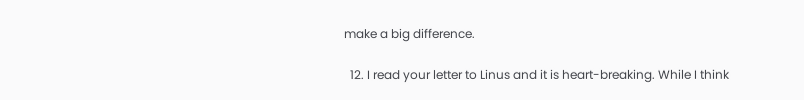make a big difference.

  12. I read your letter to Linus and it is heart-breaking. While I think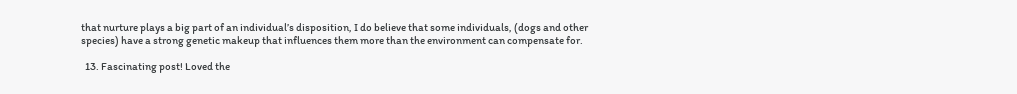that nurture plays a big part of an individual’s disposition, I do believe that some individuals, (dogs and other species) have a strong genetic makeup that influences them more than the environment can compensate for.

  13. Fascinating post! Loved the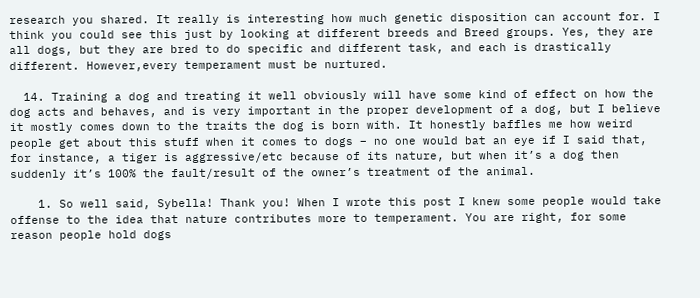research you shared. It really is interesting how much genetic disposition can account for. I think you could see this just by looking at different breeds and Breed groups. Yes, they are all dogs, but they are bred to do specific and different task, and each is drastically different. However,every temperament must be nurtured.

  14. Training a dog and treating it well obviously will have some kind of effect on how the dog acts and behaves, and is very important in the proper development of a dog, but I believe it mostly comes down to the traits the dog is born with. It honestly baffles me how weird people get about this stuff when it comes to dogs – no one would bat an eye if I said that, for instance, a tiger is aggressive/etc because of its nature, but when it’s a dog then suddenly it’s 100% the fault/result of the owner’s treatment of the animal.

    1. So well said, Sybella! Thank you! When I wrote this post I knew some people would take offense to the idea that nature contributes more to temperament. You are right, for some reason people hold dogs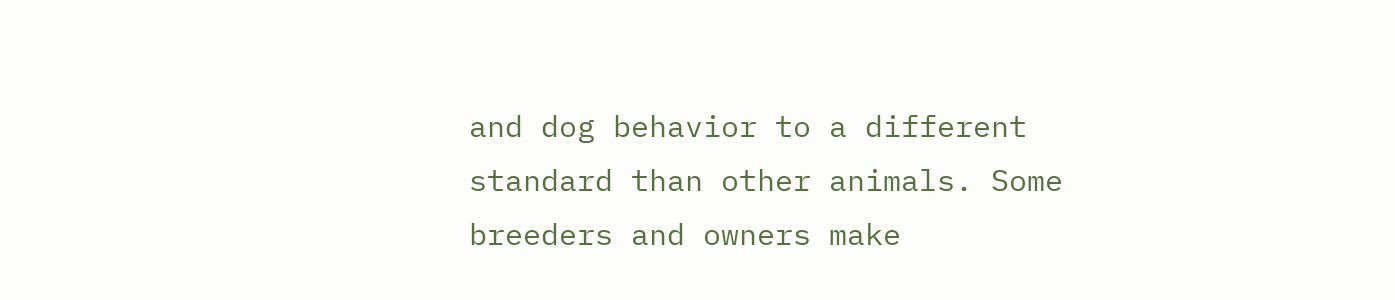and dog behavior to a different standard than other animals. Some breeders and owners make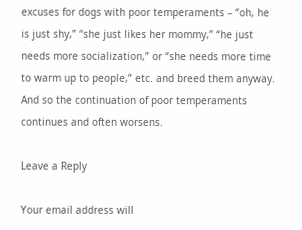excuses for dogs with poor temperaments – “oh, he is just shy,” “she just likes her mommy,” “he just needs more socialization,” or “she needs more time to warm up to people,” etc. and breed them anyway. And so the continuation of poor temperaments continues and often worsens.

Leave a Reply

Your email address will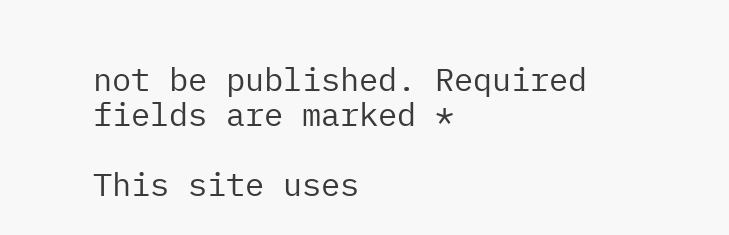not be published. Required fields are marked *

This site uses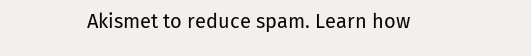Akismet to reduce spam. Learn how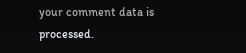your comment data is processed.